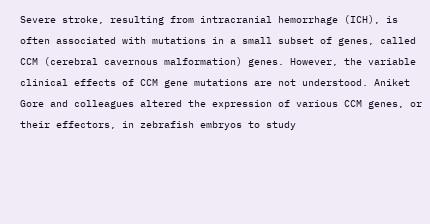Severe stroke, resulting from intracranial hemorrhage (ICH), is often associated with mutations in a small subset of genes, called CCM (cerebral cavernous malformation) genes. However, the variable clinical effects of CCM gene mutations are not understood. Aniket Gore and colleagues altered the expression of various CCM genes, or their effectors, in zebrafish embryos to study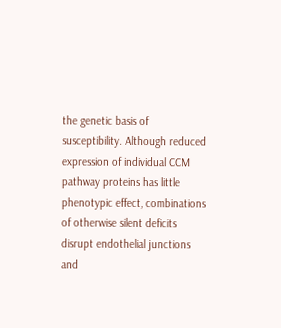the genetic basis of susceptibility. Although reduced expression of individual CCM pathway proteins has little phenotypic effect, combinations of otherwise silent deficits disrupt endothelial junctions and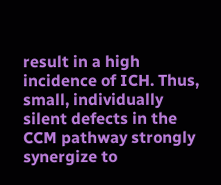result in a high incidence of ICH. Thus, small, individually silent defects in the CCM pathway strongly synergize to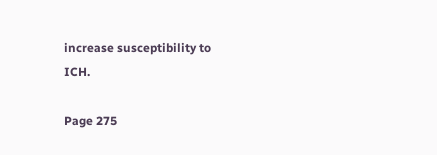increase susceptibility to ICH.

Page 275